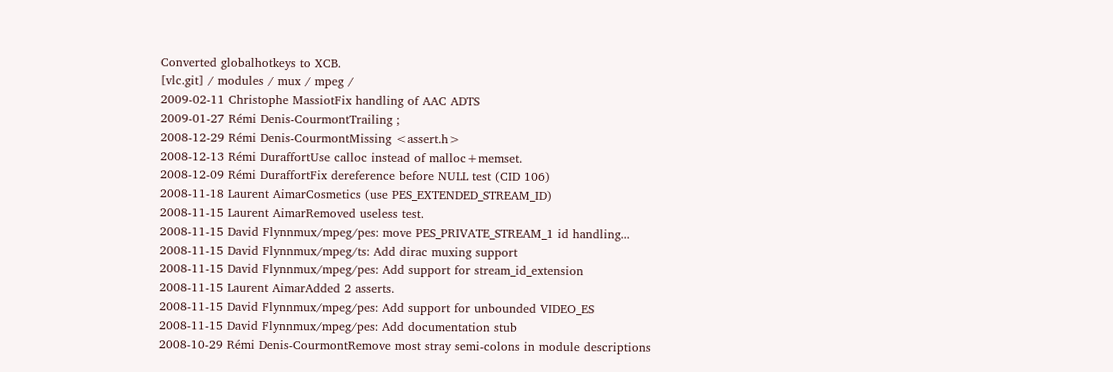Converted globalhotkeys to XCB.
[vlc.git] / modules / mux / mpeg /
2009-02-11 Christophe MassiotFix handling of AAC ADTS
2009-01-27 Rémi Denis-CourmontTrailing ;
2008-12-29 Rémi Denis-CourmontMissing <assert.h>
2008-12-13 Rémi DuraffortUse calloc instead of malloc+memset.
2008-12-09 Rémi DuraffortFix dereference before NULL test (CID 106)
2008-11-18 Laurent AimarCosmetics (use PES_EXTENDED_STREAM_ID)
2008-11-15 Laurent AimarRemoved useless test.
2008-11-15 David Flynnmux/mpeg/pes: move PES_PRIVATE_STREAM_1 id handling...
2008-11-15 David Flynnmux/mpeg/ts: Add dirac muxing support
2008-11-15 David Flynnmux/mpeg/pes: Add support for stream_id_extension
2008-11-15 Laurent AimarAdded 2 asserts.
2008-11-15 David Flynnmux/mpeg/pes: Add support for unbounded VIDEO_ES
2008-11-15 David Flynnmux/mpeg/pes: Add documentation stub
2008-10-29 Rémi Denis-CourmontRemove most stray semi-colons in module descriptions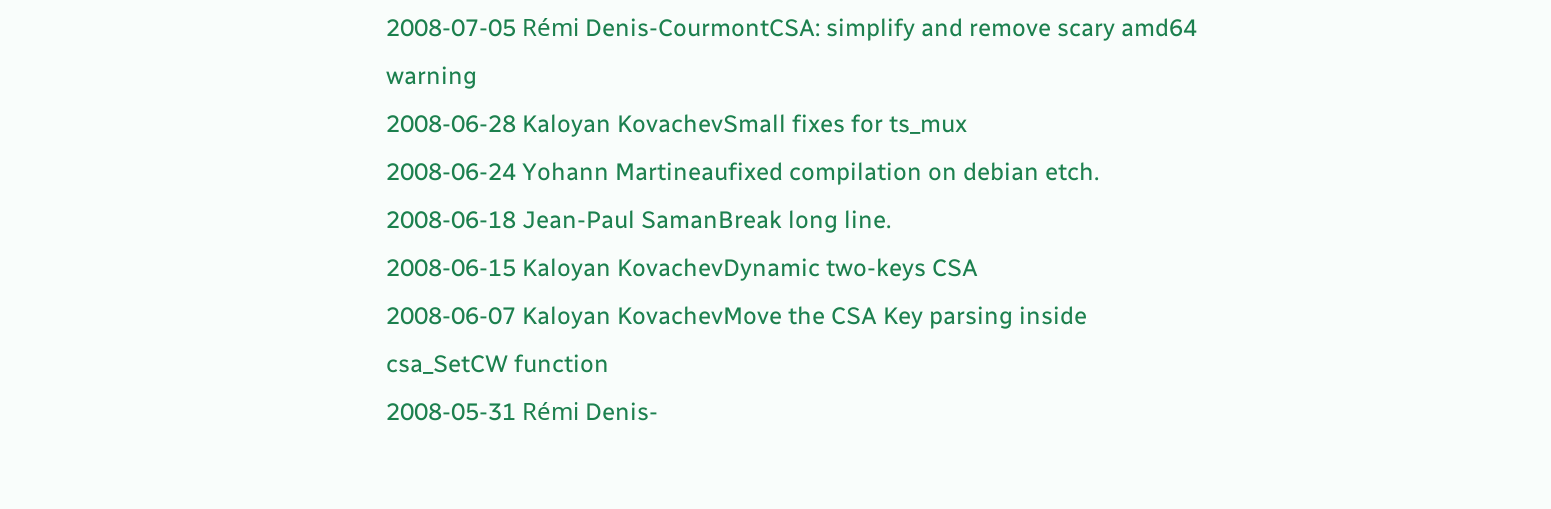2008-07-05 Rémi Denis-CourmontCSA: simplify and remove scary amd64 warning
2008-06-28 Kaloyan KovachevSmall fixes for ts_mux
2008-06-24 Yohann Martineaufixed compilation on debian etch.
2008-06-18 Jean-Paul SamanBreak long line.
2008-06-15 Kaloyan KovachevDynamic two-keys CSA
2008-06-07 Kaloyan KovachevMove the CSA Key parsing inside csa_SetCW function
2008-05-31 Rémi Denis-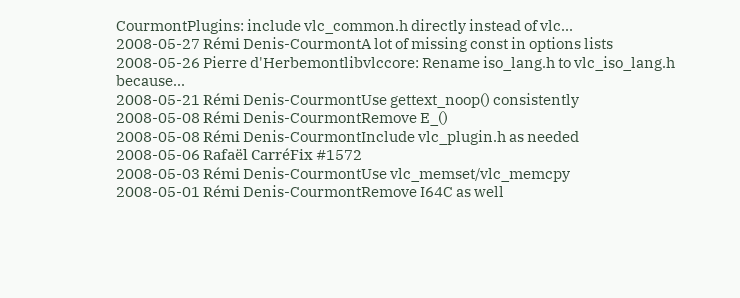CourmontPlugins: include vlc_common.h directly instead of vlc...
2008-05-27 Rémi Denis-CourmontA lot of missing const in options lists
2008-05-26 Pierre d'Herbemontlibvlccore: Rename iso_lang.h to vlc_iso_lang.h because...
2008-05-21 Rémi Denis-CourmontUse gettext_noop() consistently
2008-05-08 Rémi Denis-CourmontRemove E_()
2008-05-08 Rémi Denis-CourmontInclude vlc_plugin.h as needed
2008-05-06 Rafaël CarréFix #1572
2008-05-03 Rémi Denis-CourmontUse vlc_memset/vlc_memcpy
2008-05-01 Rémi Denis-CourmontRemove I64C as well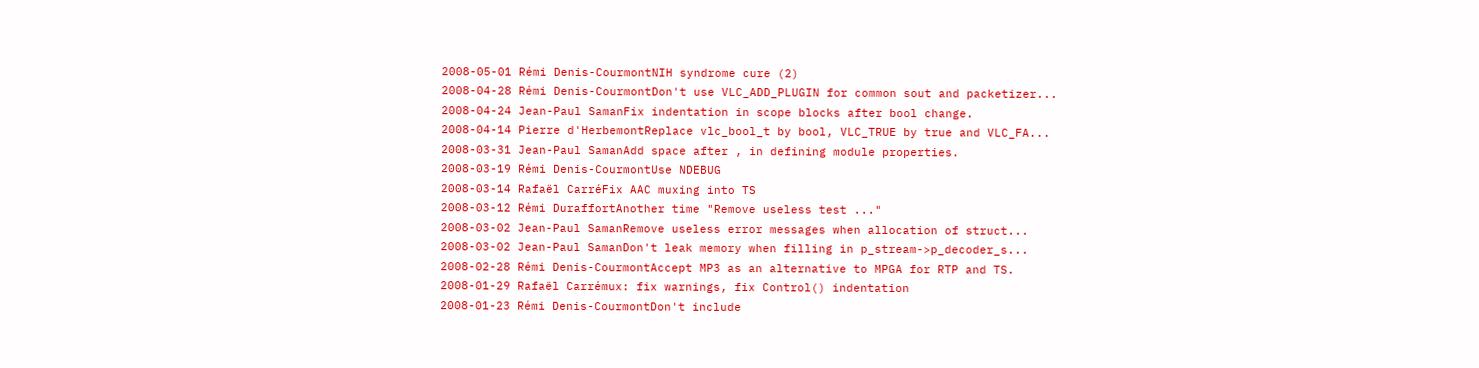2008-05-01 Rémi Denis-CourmontNIH syndrome cure (2)
2008-04-28 Rémi Denis-CourmontDon't use VLC_ADD_PLUGIN for common sout and packetizer...
2008-04-24 Jean-Paul SamanFix indentation in scope blocks after bool change.
2008-04-14 Pierre d'HerbemontReplace vlc_bool_t by bool, VLC_TRUE by true and VLC_FA...
2008-03-31 Jean-Paul SamanAdd space after , in defining module properties.
2008-03-19 Rémi Denis-CourmontUse NDEBUG
2008-03-14 Rafaël CarréFix AAC muxing into TS
2008-03-12 Rémi DuraffortAnother time "Remove useless test ..."
2008-03-02 Jean-Paul SamanRemove useless error messages when allocation of struct...
2008-03-02 Jean-Paul SamanDon't leak memory when filling in p_stream->p_decoder_s...
2008-02-28 Rémi Denis-CourmontAccept MP3 as an alternative to MPGA for RTP and TS.
2008-01-29 Rafaël Carrémux: fix warnings, fix Control() indentation
2008-01-23 Rémi Denis-CourmontDon't include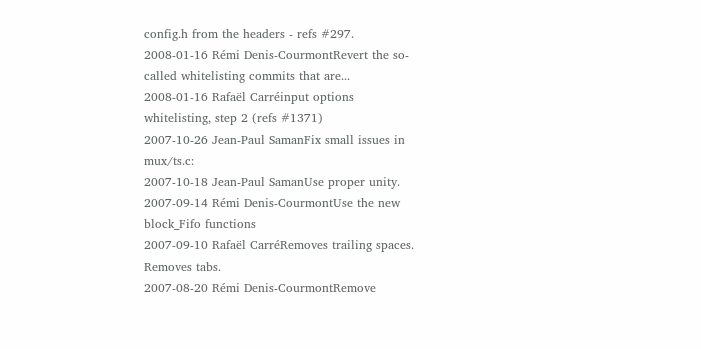config.h from the headers - refs #297.
2008-01-16 Rémi Denis-CourmontRevert the so-called whitelisting commits that are...
2008-01-16 Rafaël Carréinput options whitelisting, step 2 (refs #1371)
2007-10-26 Jean-Paul SamanFix small issues in mux/ts.c:
2007-10-18 Jean-Paul SamanUse proper unity.
2007-09-14 Rémi Denis-CourmontUse the new block_Fifo functions
2007-09-10 Rafaël CarréRemoves trailing spaces. Removes tabs.
2007-08-20 Rémi Denis-CourmontRemove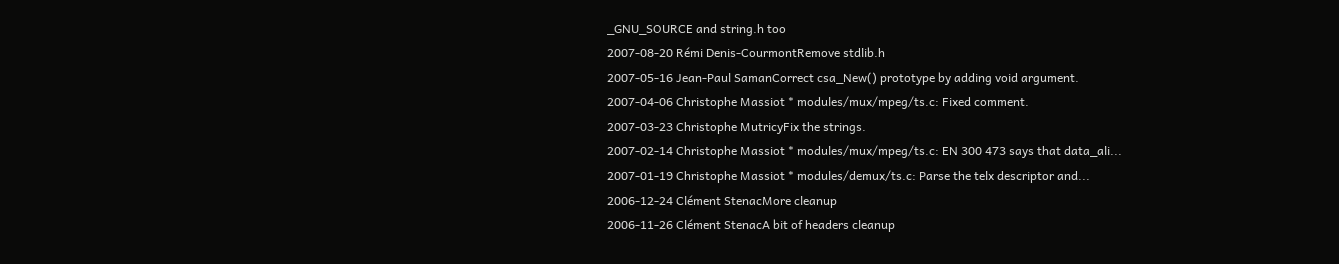_GNU_SOURCE and string.h too
2007-08-20 Rémi Denis-CourmontRemove stdlib.h
2007-05-16 Jean-Paul SamanCorrect csa_New() prototype by adding void argument.
2007-04-06 Christophe Massiot * modules/mux/mpeg/ts.c: Fixed comment.
2007-03-23 Christophe MutricyFix the strings.
2007-02-14 Christophe Massiot * modules/mux/mpeg/ts.c: EN 300 473 says that data_ali...
2007-01-19 Christophe Massiot * modules/demux/ts.c: Parse the telx descriptor and...
2006-12-24 Clément StenacMore cleanup
2006-11-26 Clément StenacA bit of headers cleanup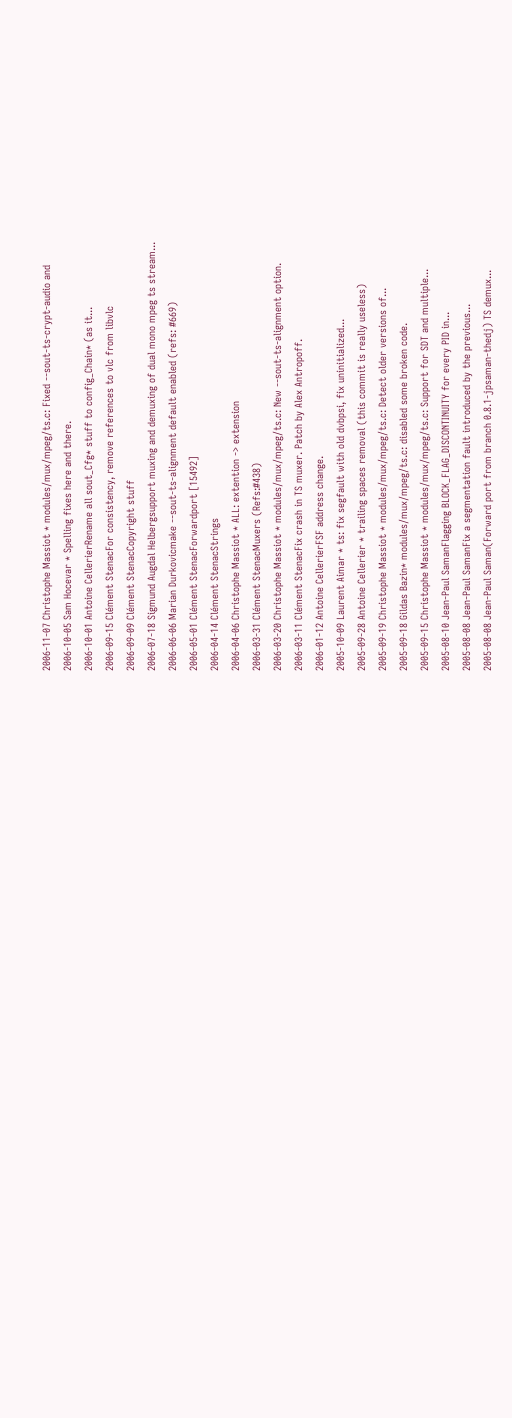2006-11-07 Christophe Massiot * modules/mux/mpeg/ts.c: Fixed --sout-ts-crypt-audio and
2006-10-05 Sam Hocevar * Spelling fixes here and there.
2006-10-01 Antoine CellerierRename all sout_Cfg* stuff to config_Chain* (as it...
2006-09-15 Clément StenacFor consistency, remove references to vlc from libvlc
2006-09-09 Clément StenacCopyright stuff
2006-07-18 Sigmund Augdal Helbergsupport muxing and demuxing of dual mono mpeg ts stream...
2006-06-06 Marian Durkovicmake --sout-ts-alignment default enabled (refs: #669)
2006-05-01 Clément StenacForwardport [15492]
2006-04-14 Clément StenacStrings
2006-04-06 Christophe Massiot * ALL: extention -> extension
2006-03-31 Clément StenacMuxers (Refs:#438)
2006-03-20 Christophe Massiot * modules/mux/mpeg/ts.c: New --sout-ts-alignment option.
2006-03-11 Clément StenacFix crash in TS muxer. Patch by Alex Antropoff.
2006-01-12 Antoine CellerierFSF address change.
2005-10-09 Laurent Aimar * ts: fix segfault with old dvbpsi, fix uninitialized...
2005-09-28 Antoine Cellerier * trailing spaces removal (this commit is really useless)
2005-09-19 Christophe Massiot * modules/mux/mpeg/ts.c: Detect older versions of...
2005-09-18 Gildas Bazin* modules/mux/mpeg/ts.c: disabled some broken code.
2005-09-15 Christophe Massiot * modules/mux/mpeg/ts.c: Support for SDT and multiple...
2005-08-10 Jean-Paul SamanFlagging BLOCK_FLAG_DISCONTINUITY for every PID in...
2005-08-08 Jean-Paul SamanFix a segmentation fault introduced by the previous...
2005-08-08 Jean-Paul Saman(Forward port from branch 0.8.1-jpsaman-thedj) TS demux...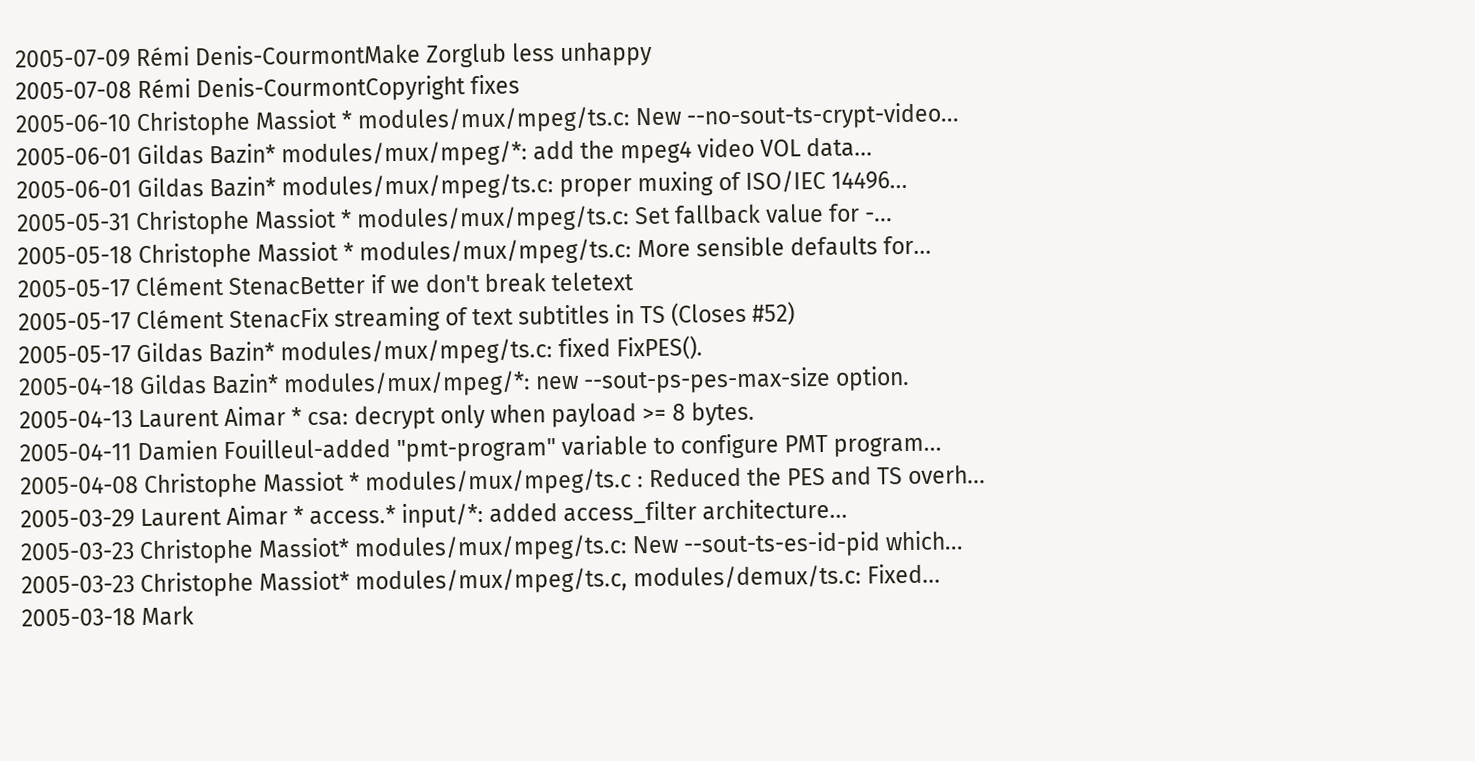2005-07-09 Rémi Denis-CourmontMake Zorglub less unhappy
2005-07-08 Rémi Denis-CourmontCopyright fixes
2005-06-10 Christophe Massiot * modules/mux/mpeg/ts.c: New --no-sout-ts-crypt-video...
2005-06-01 Gildas Bazin* modules/mux/mpeg/*: add the mpeg4 video VOL data...
2005-06-01 Gildas Bazin* modules/mux/mpeg/ts.c: proper muxing of ISO/IEC 14496...
2005-05-31 Christophe Massiot * modules/mux/mpeg/ts.c: Set fallback value for -...
2005-05-18 Christophe Massiot * modules/mux/mpeg/ts.c: More sensible defaults for...
2005-05-17 Clément StenacBetter if we don't break teletext
2005-05-17 Clément StenacFix streaming of text subtitles in TS (Closes #52)
2005-05-17 Gildas Bazin* modules/mux/mpeg/ts.c: fixed FixPES().
2005-04-18 Gildas Bazin* modules/mux/mpeg/*: new --sout-ps-pes-max-size option.
2005-04-13 Laurent Aimar * csa: decrypt only when payload >= 8 bytes.
2005-04-11 Damien Fouilleul-added "pmt-program" variable to configure PMT program...
2005-04-08 Christophe Massiot * modules/mux/mpeg/ts.c : Reduced the PES and TS overh...
2005-03-29 Laurent Aimar * access.* input/*: added access_filter architecture...
2005-03-23 Christophe Massiot* modules/mux/mpeg/ts.c: New --sout-ts-es-id-pid which...
2005-03-23 Christophe Massiot* modules/mux/mpeg/ts.c, modules/demux/ts.c: Fixed...
2005-03-18 Mark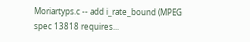Moriartyps.c -- add i_rate_bound (MPEG spec 13818 requires...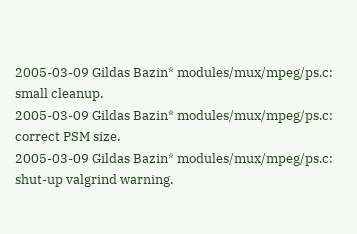2005-03-09 Gildas Bazin* modules/mux/mpeg/ps.c: small cleanup.
2005-03-09 Gildas Bazin* modules/mux/mpeg/ps.c: correct PSM size.
2005-03-09 Gildas Bazin* modules/mux/mpeg/ps.c: shut-up valgrind warning.